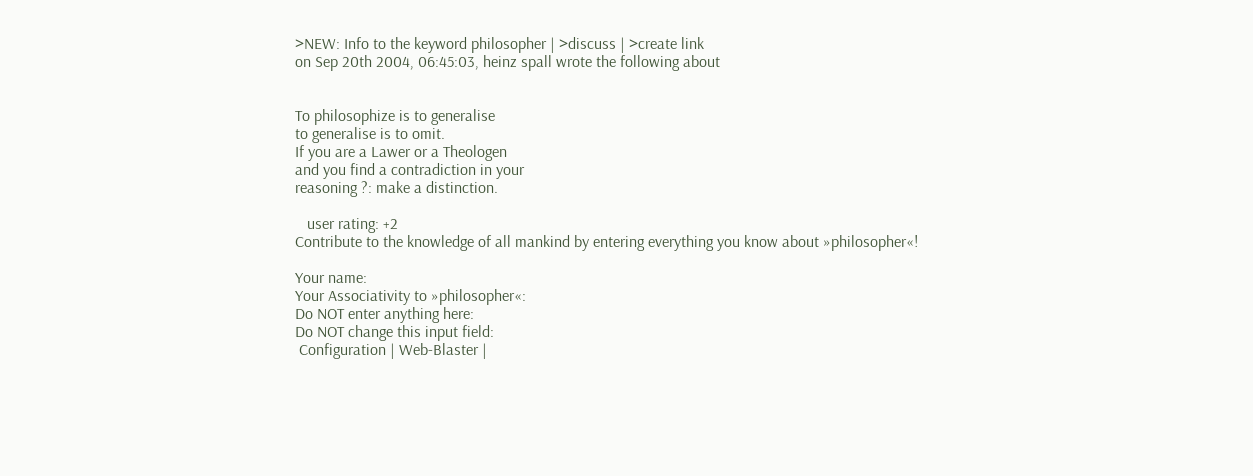>NEW: Info to the keyword philosopher | >discuss | >create link
on Sep 20th 2004, 06:45:03, heinz spall wrote the following about


To philosophize is to generalise
to generalise is to omit.
If you are a Lawer or a Theologen
and you find a contradiction in your
reasoning ?: make a distinction.

   user rating: +2
Contribute to the knowledge of all mankind by entering everything you know about »philosopher«!

Your name:
Your Associativity to »philosopher«:
Do NOT enter anything here:
Do NOT change this input field:
 Configuration | Web-Blaster |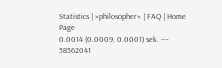Statistics | »philosopher« | FAQ | Home Page
0.0014 (0.0009, 0.0001) sek. –– 58562041